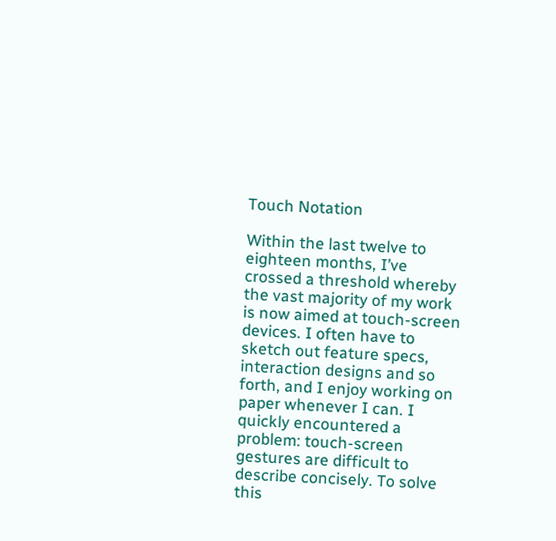Touch Notation

Within the last twelve to eighteen months, I’ve crossed a threshold whereby the vast majority of my work is now aimed at touch-screen devices. I often have to sketch out feature specs, interaction designs and so forth, and I enjoy working on paper whenever I can. I quickly encountered a problem: touch-screen gestures are difficult to describe concisely. To solve this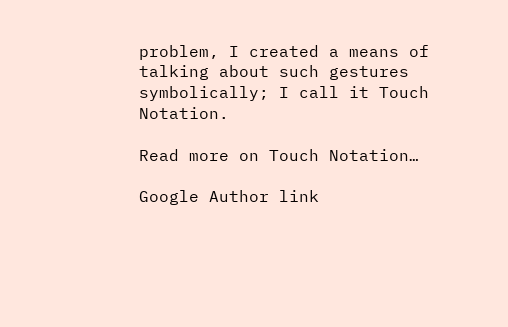problem, I created a means of talking about such gestures symbolically; I call it Touch Notation.

Read more on Touch Notation…

Google Author link